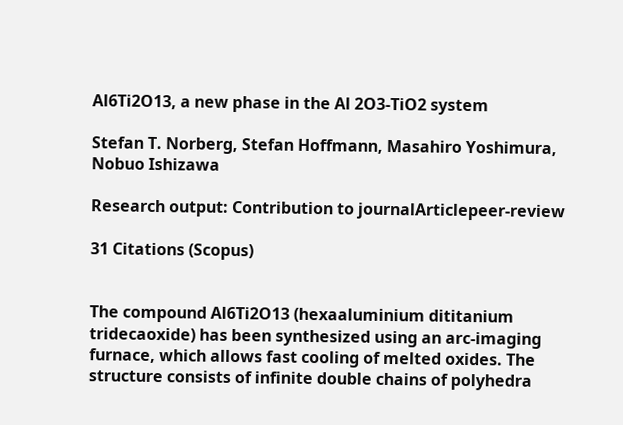Al6Ti2O13, a new phase in the Al 2O3-TiO2 system

Stefan T. Norberg, Stefan Hoffmann, Masahiro Yoshimura, Nobuo Ishizawa

Research output: Contribution to journalArticlepeer-review

31 Citations (Scopus)


The compound Al6Ti2O13 (hexaaluminium dititanium tridecaoxide) has been synthesized using an arc-imaging furnace, which allows fast cooling of melted oxides. The structure consists of infinite double chains of polyhedra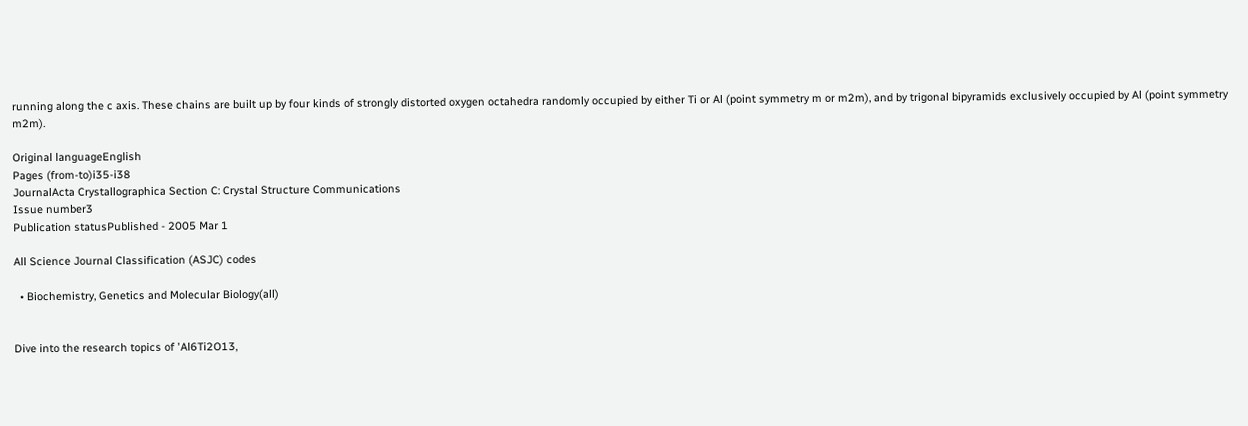running along the c axis. These chains are built up by four kinds of strongly distorted oxygen octahedra randomly occupied by either Ti or Al (point symmetry m or m2m), and by trigonal bipyramids exclusively occupied by Al (point symmetry m2m).

Original languageEnglish
Pages (from-to)i35-i38
JournalActa Crystallographica Section C: Crystal Structure Communications
Issue number3
Publication statusPublished - 2005 Mar 1

All Science Journal Classification (ASJC) codes

  • Biochemistry, Genetics and Molecular Biology(all)


Dive into the research topics of 'Al6Ti2O13,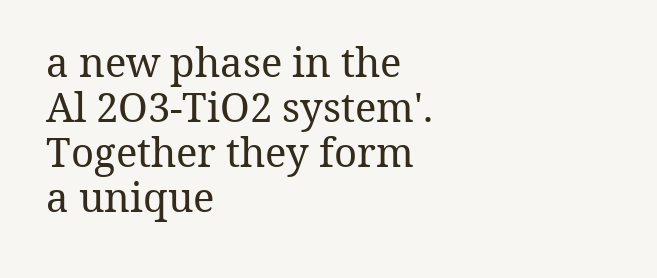a new phase in the Al 2O3-TiO2 system'. Together they form a unique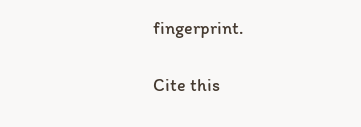fingerprint.

Cite this